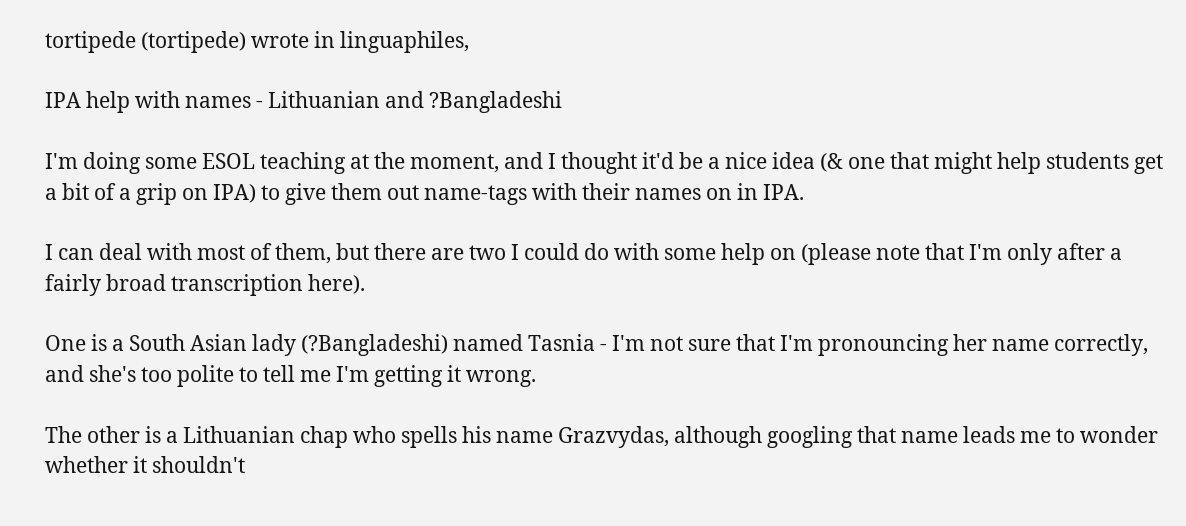tortipede (tortipede) wrote in linguaphiles,

IPA help with names - Lithuanian and ?Bangladeshi

I'm doing some ESOL teaching at the moment, and I thought it'd be a nice idea (& one that might help students get a bit of a grip on IPA) to give them out name-tags with their names on in IPA.

I can deal with most of them, but there are two I could do with some help on (please note that I'm only after a fairly broad transcription here).

One is a South Asian lady (?Bangladeshi) named Tasnia - I'm not sure that I'm pronouncing her name correctly, and she's too polite to tell me I'm getting it wrong.

The other is a Lithuanian chap who spells his name Grazvydas, although googling that name leads me to wonder whether it shouldn't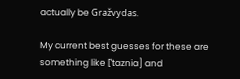actually be Gražvydas.

My current best guesses for these are something like [ˈtaznia] and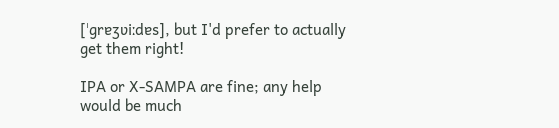[ˈgrɐʒʋiːdɐs], but I'd prefer to actually get them right!

IPA or X-SAMPA are fine; any help would be much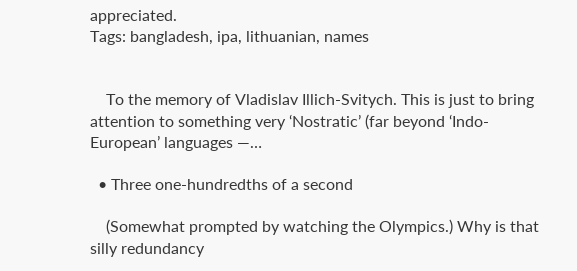appreciated.
Tags: bangladesh, ipa, lithuanian, names


    To the memory of Vladislav Illich-Svitych. This is just to bring attention to something very ‘Nostratic’ (far beyond ‘Indo-European’ languages —…

  • Three one-hundredths of a second

    (Somewhat prompted by watching the Olympics.) Why is that silly redundancy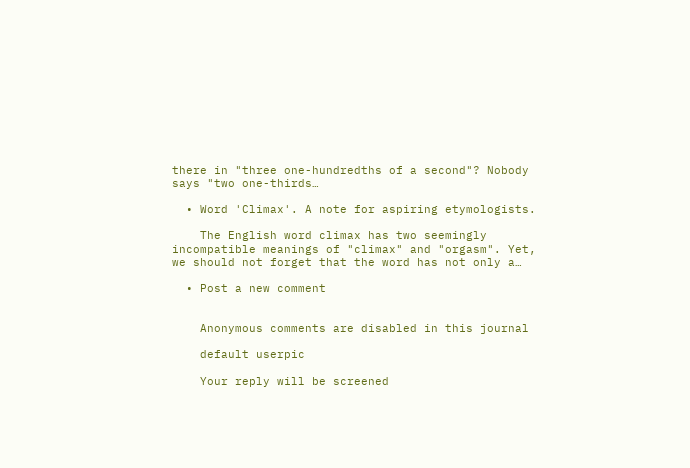there in "three one-hundredths of a second"? Nobody says "two one-thirds…

  • Word 'Climax'. A note for aspiring etymologists.

    The English word climax has two seemingly incompatible meanings of "climax" and "orgasm". Yet, we should not forget that the word has not only a…

  • Post a new comment


    Anonymous comments are disabled in this journal

    default userpic

    Your reply will be screened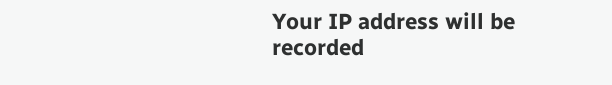Your IP address will be recorded